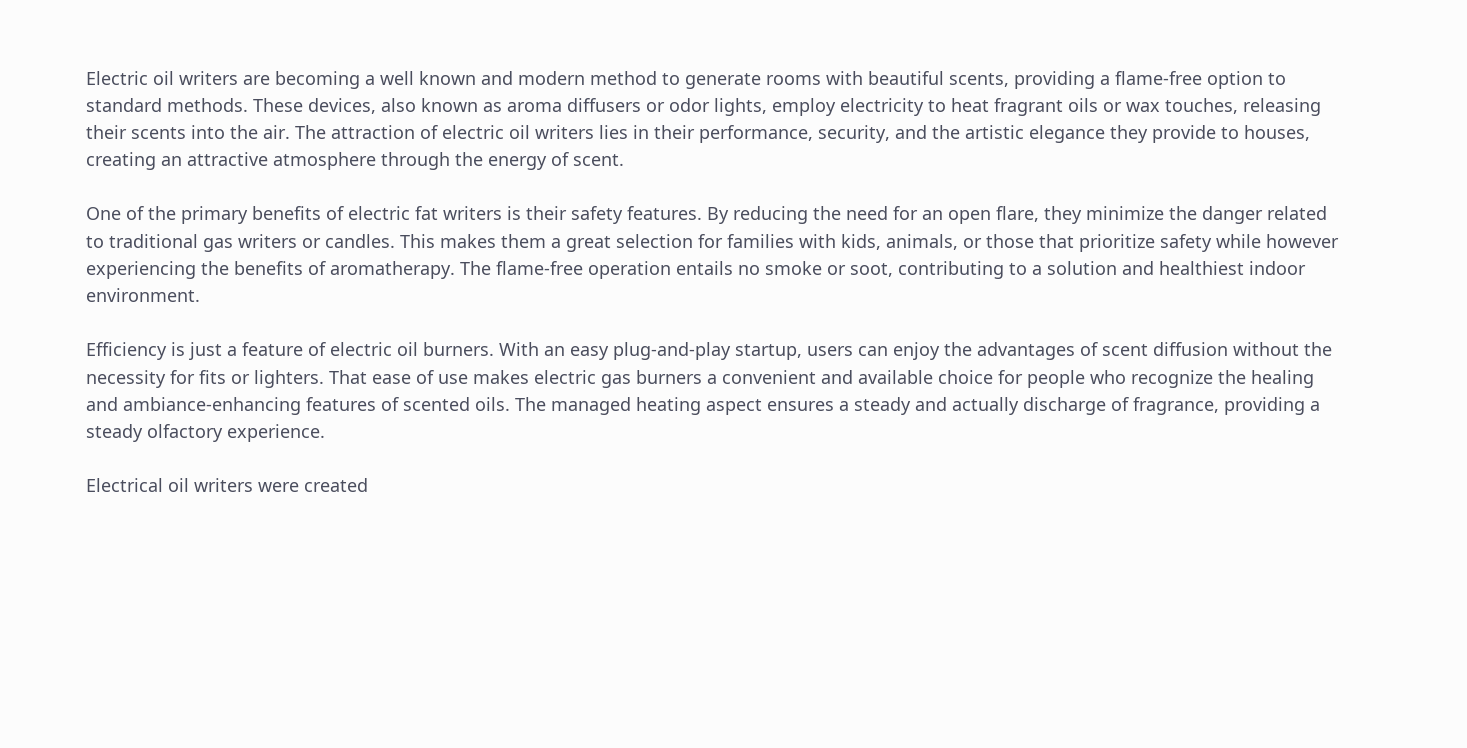Electric oil writers are becoming a well known and modern method to generate rooms with beautiful scents, providing a flame-free option to standard methods. These devices, also known as aroma diffusers or odor lights, employ electricity to heat fragrant oils or wax touches, releasing their scents into the air. The attraction of electric oil writers lies in their performance, security, and the artistic elegance they provide to houses, creating an attractive atmosphere through the energy of scent.

One of the primary benefits of electric fat writers is their safety features. By reducing the need for an open flare, they minimize the danger related to traditional gas writers or candles. This makes them a great selection for families with kids, animals, or those that prioritize safety while however experiencing the benefits of aromatherapy. The flame-free operation entails no smoke or soot, contributing to a solution and healthiest indoor environment.

Efficiency is just a feature of electric oil burners. With an easy plug-and-play startup, users can enjoy the advantages of scent diffusion without the necessity for fits or lighters. That ease of use makes electric gas burners a convenient and available choice for people who recognize the healing and ambiance-enhancing features of scented oils. The managed heating aspect ensures a steady and actually discharge of fragrance, providing a steady olfactory experience.

Electrical oil writers were created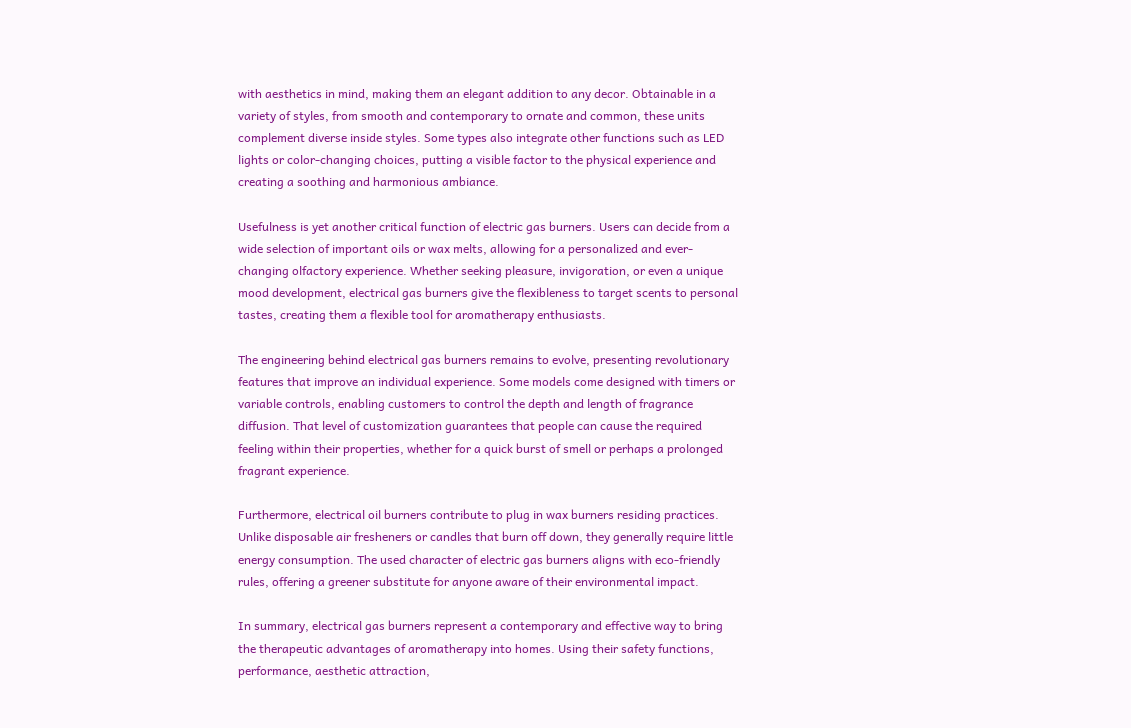with aesthetics in mind, making them an elegant addition to any decor. Obtainable in a variety of styles, from smooth and contemporary to ornate and common, these units complement diverse inside styles. Some types also integrate other functions such as LED lights or color-changing choices, putting a visible factor to the physical experience and creating a soothing and harmonious ambiance.

Usefulness is yet another critical function of electric gas burners. Users can decide from a wide selection of important oils or wax melts, allowing for a personalized and ever-changing olfactory experience. Whether seeking pleasure, invigoration, or even a unique mood development, electrical gas burners give the flexibleness to target scents to personal tastes, creating them a flexible tool for aromatherapy enthusiasts.

The engineering behind electrical gas burners remains to evolve, presenting revolutionary features that improve an individual experience. Some models come designed with timers or variable controls, enabling customers to control the depth and length of fragrance diffusion. That level of customization guarantees that people can cause the required feeling within their properties, whether for a quick burst of smell or perhaps a prolonged fragrant experience.

Furthermore, electrical oil burners contribute to plug in wax burners residing practices. Unlike disposable air fresheners or candles that burn off down, they generally require little energy consumption. The used character of electric gas burners aligns with eco-friendly rules, offering a greener substitute for anyone aware of their environmental impact.

In summary, electrical gas burners represent a contemporary and effective way to bring the therapeutic advantages of aromatherapy into homes. Using their safety functions, performance, aesthetic attraction,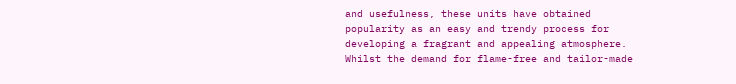and usefulness, these units have obtained popularity as an easy and trendy process for developing a fragrant and appealing atmosphere. Whilst the demand for flame-free and tailor-made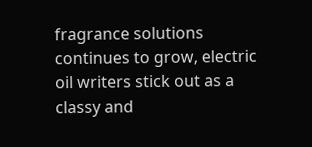fragrance solutions continues to grow, electric oil writers stick out as a classy and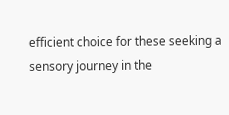efficient choice for these seeking a sensory journey in the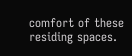comfort of these residing spaces.